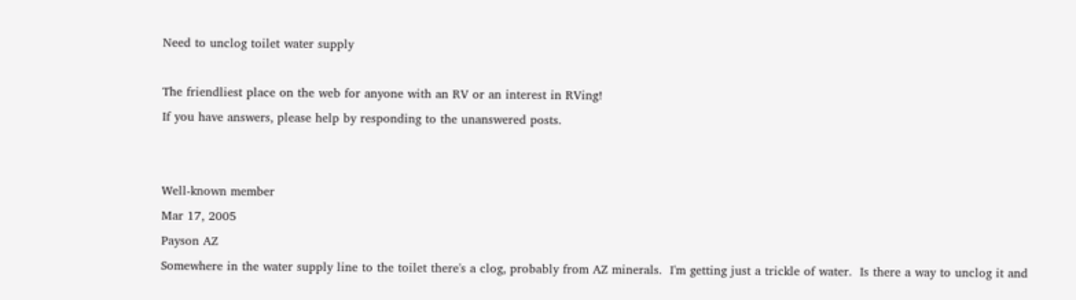Need to unclog toilet water supply

The friendliest place on the web for anyone with an RV or an interest in RVing!
If you have answers, please help by responding to the unanswered posts.


Well-known member
Mar 17, 2005
Payson AZ
Somewhere in the water supply line to the toilet there's a clog, probably from AZ minerals.  I'm getting just a trickle of water.  Is there a way to unclog it and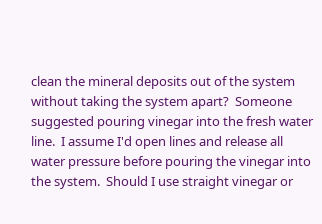clean the mineral deposits out of the system without taking the system apart?  Someone suggested pouring vinegar into the fresh water line.  I assume I'd open lines and release all water pressure before pouring the vinegar into the system.  Should I use straight vinegar or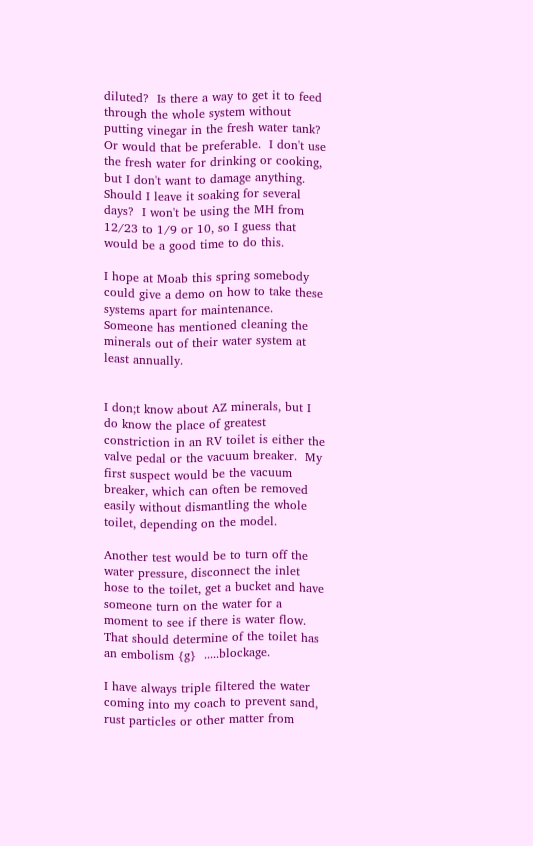diluted?  Is there a way to get it to feed through the whole system without putting vinegar in the fresh water tank?  Or would that be preferable.  I don't use the fresh water for drinking or cooking, but I don't want to damage anything.  Should I leave it soaking for several days?  I won't be using the MH from 12/23 to 1/9 or 10, so I guess that would be a good time to do this.

I hope at Moab this spring somebody could give a demo on how to take these systems apart for maintenance.  Someone has mentioned cleaning the minerals out of their water system at least annually.


I don;t know about AZ minerals, but I do know the place of greatest constriction in an RV toilet is either the valve pedal or the vacuum breaker.  My first suspect would be the vacuum breaker, which can often be removed easily without dismantling the whole toilet, depending on the model.

Another test would be to turn off the water pressure, disconnect the inlet hose to the toilet, get a bucket and have someone turn on the water for a moment to see if there is water flow.  That should determine of the toilet has an embolism {g}  .....blockage.

I have always triple filtered the water coming into my coach to prevent sand, rust particles or other matter from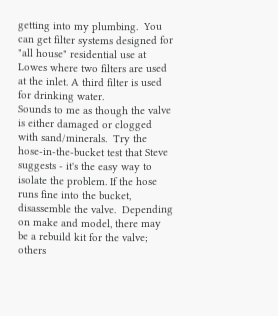getting into my plumbing.  You can get filter systems designed for "all house" residential use at Lowes where two filters are used at the inlet. A third filter is used for drinking water.
Sounds to me as though the valve is either damaged or clogged with sand/minerals.  Try the hose-in-the-bucket test that Steve suggests - it's the easy way to isolate the problem. If the hose runs fine into the bucket, disassemble the valve.  Depending on make and model, there may be a rebuild kit for the valve; others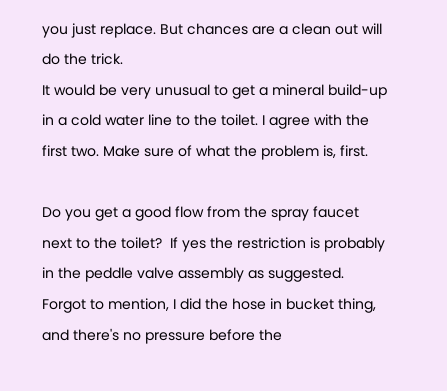you just replace. But chances are a clean out will do the trick.
It would be very unusual to get a mineral build-up in a cold water line to the toilet. I agree with the first two. Make sure of what the problem is, first.

Do you get a good flow from the spray faucet next to the toilet?  If yes the restriction is probably in the peddle valve assembly as suggested.
Forgot to mention, I did the hose in bucket thing, and there's no pressure before the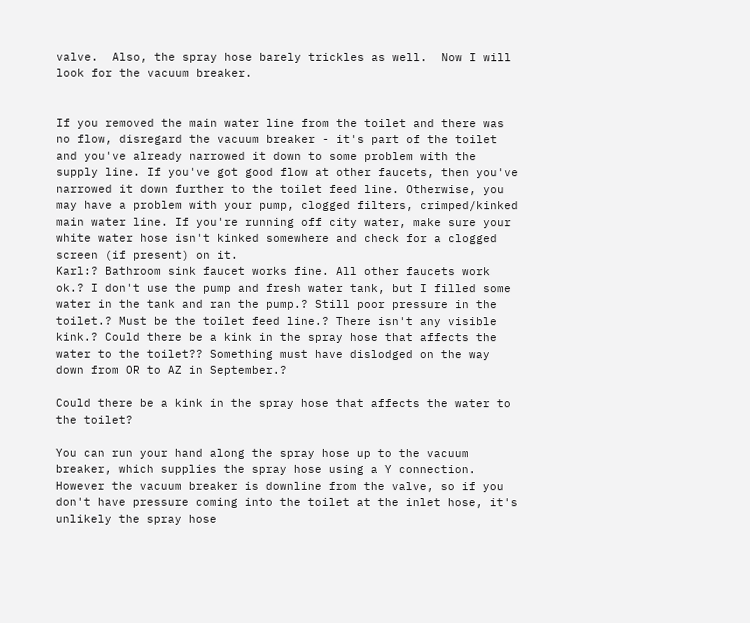valve.  Also, the spray hose barely trickles as well.  Now I will look for the vacuum breaker.


If you removed the main water line from the toilet and there was no flow, disregard the vacuum breaker - it's part of the toilet and you've already narrowed it down to some problem with the supply line. If you've got good flow at other faucets, then you've narrowed it down further to the toilet feed line. Otherwise, you may have a problem with your pump, clogged filters, crimped/kinked main water line. If you're running off city water, make sure your white water hose isn't kinked somewhere and check for a clogged screen (if present) on it.
Karl:? Bathroom sink faucet works fine. All other faucets work ok.? I don't use the pump and fresh water tank, but I filled some water in the tank and ran the pump.? Still poor pressure in the toilet.? Must be the toilet feed line.? There isn't any visible kink.? Could there be a kink in the spray hose that affects the water to the toilet?? Something must have dislodged on the way down from OR to AZ in September.?

Could there be a kink in the spray hose that affects the water to the toilet?

You can run your hand along the spray hose up to the vacuum breaker, which supplies the spray hose using a Y connection.  However the vacuum breaker is downline from the valve, so if you don't have pressure coming into the toilet at the inlet hose, it's unlikely the spray hose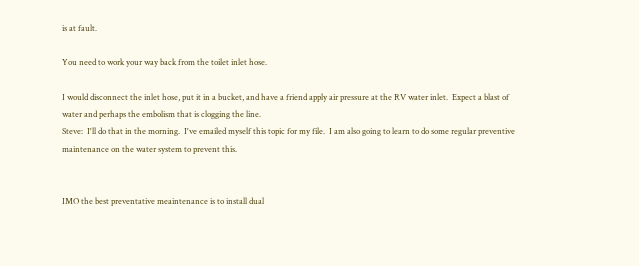is at fault.

You need to work your way back from the toilet inlet hose.

I would disconnect the inlet hose, put it in a bucket, and have a friend apply air pressure at the RV water inlet.  Expect a blast of water and perhaps the embolism that is clogging the line.
Steve:  I'll do that in the morning.  I've emailed myself this topic for my file.  I am also going to learn to do some regular preventive maintenance on the water system to prevent this.


IMO the best preventative meaintenance is to install dual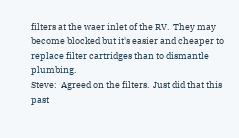filters at the waer inlet of the RV.  They may become blocked but it's easier and cheaper to replace filter cartridges than to dismantle plumbing.
Steve:  Agreed on the filters.  Just did that this past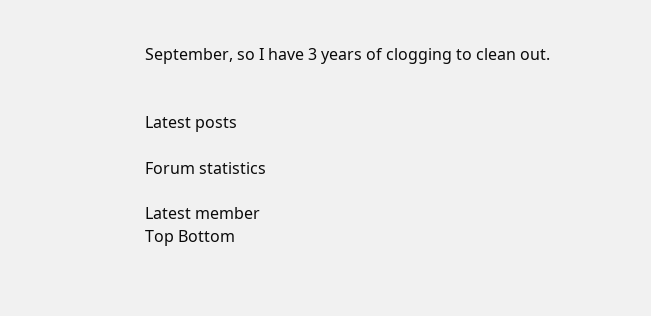September, so I have 3 years of clogging to clean out.


Latest posts

Forum statistics

Latest member
Top Bottom